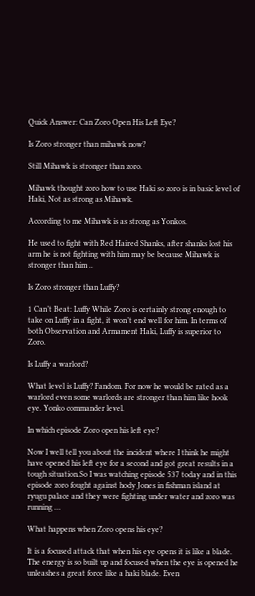Quick Answer: Can Zoro Open His Left Eye?

Is Zoro stronger than mihawk now?

Still Mihawk is stronger than zoro.

Mihawk thought zoro how to use Haki so zoro is in basic level of Haki, Not as strong as Mihawk.

According to me Mihawk is as strong as Yonkos.

He used to fight with Red Haired Shanks, after shanks lost his arm he is not fighting with him may be because Mihawk is stronger than him ..

Is Zoro stronger than Luffy?

1 Can’t Beat: Luffy While Zoro is certainly strong enough to take on Luffy in a fight, it won’t end well for him. In terms of both Observation and Armament Haki, Luffy is superior to Zoro.

Is Luffy a warlord?

What level is Luffy? Fandom. For now he would be rated as a warlord even some warlords are stronger than him like hook eye. Yonko commander level.

In which episode Zoro open his left eye?

Now I well tell you about the incident where I think he might have opened his left eye for a second and got great results in a tough situation.So I was watching episode 537 today and in this episode zoro fought against hody Jones in fishman island at ryugu palace and they were fighting under water and zoro was running …

What happens when Zoro opens his eye?

It is a focused attack that when his eye opens it is like a blade. The energy is so built up and focused when the eye is opened he unleashes a great force like a haki blade. Even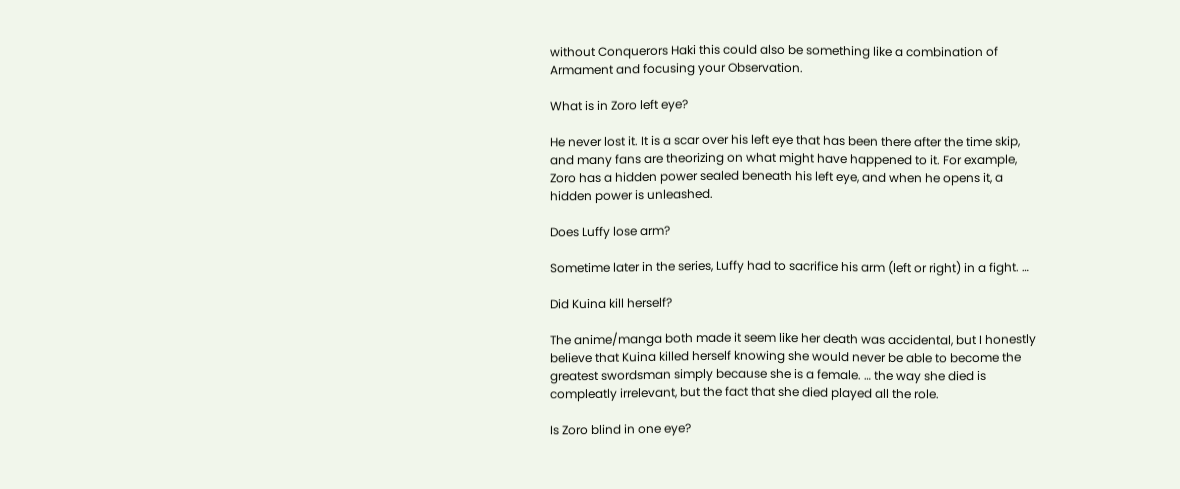without Conquerors Haki this could also be something like a combination of Armament and focusing your Observation.

What is in Zoro left eye?

He never lost it. It is a scar over his left eye that has been there after the time skip, and many fans are theorizing on what might have happened to it. For example, Zoro has a hidden power sealed beneath his left eye, and when he opens it, a hidden power is unleashed.

Does Luffy lose arm?

Sometime later in the series, Luffy had to sacrifice his arm (left or right) in a fight. …

Did Kuina kill herself?

The anime/manga both made it seem like her death was accidental, but I honestly believe that Kuina killed herself knowing she would never be able to become the greatest swordsman simply because she is a female. … the way she died is compleatly irrelevant, but the fact that she died played all the role.

Is Zoro blind in one eye?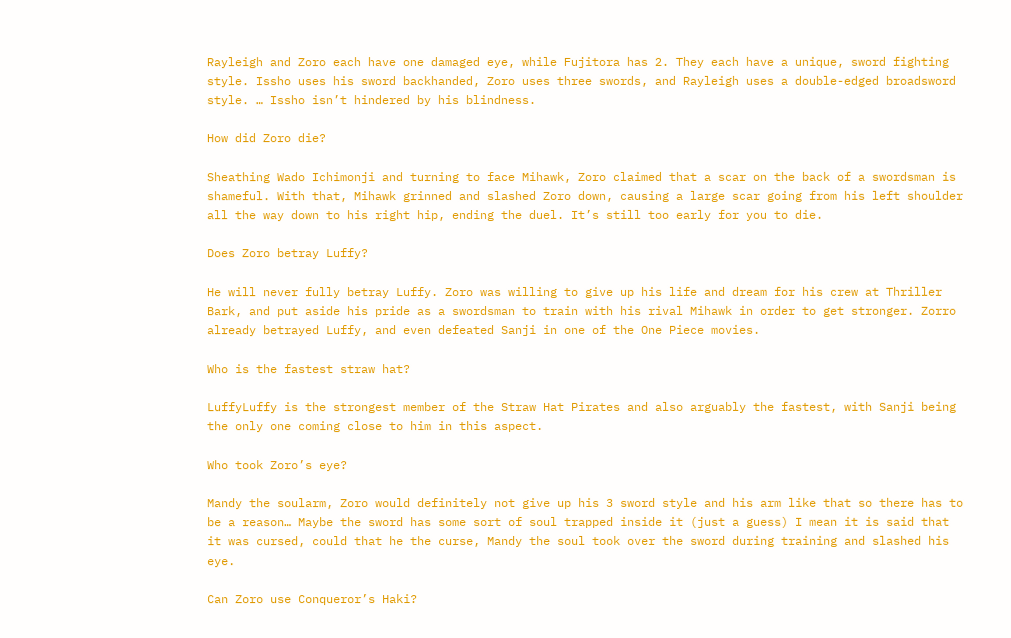Rayleigh and Zoro each have one damaged eye, while Fujitora has 2. They each have a unique, sword fighting style. Issho uses his sword backhanded, Zoro uses three swords, and Rayleigh uses a double-edged broadsword style. … Issho isn’t hindered by his blindness.

How did Zoro die?

Sheathing Wado Ichimonji and turning to face Mihawk, Zoro claimed that a scar on the back of a swordsman is shameful. With that, Mihawk grinned and slashed Zoro down, causing a large scar going from his left shoulder all the way down to his right hip, ending the duel. It’s still too early for you to die.

Does Zoro betray Luffy?

He will never fully betray Luffy. Zoro was willing to give up his life and dream for his crew at Thriller Bark, and put aside his pride as a swordsman to train with his rival Mihawk in order to get stronger. Zorro already betrayed Luffy, and even defeated Sanji in one of the One Piece movies.

Who is the fastest straw hat?

LuffyLuffy is the strongest member of the Straw Hat Pirates and also arguably the fastest, with Sanji being the only one coming close to him in this aspect.

Who took Zoro’s eye?

Mandy the soularm, Zoro would definitely not give up his 3 sword style and his arm like that so there has to be a reason… Maybe the sword has some sort of soul trapped inside it (just a guess) I mean it is said that it was cursed, could that he the curse, Mandy the soul took over the sword during training and slashed his eye.

Can Zoro use Conqueror’s Haki?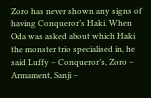Zoro has never shown any signs of having Conqueror’s Haki. When Oda was asked about which Haki the monster trio specialised in, he said Luffy – Conqueror’s, Zoro – Armament, Sanji –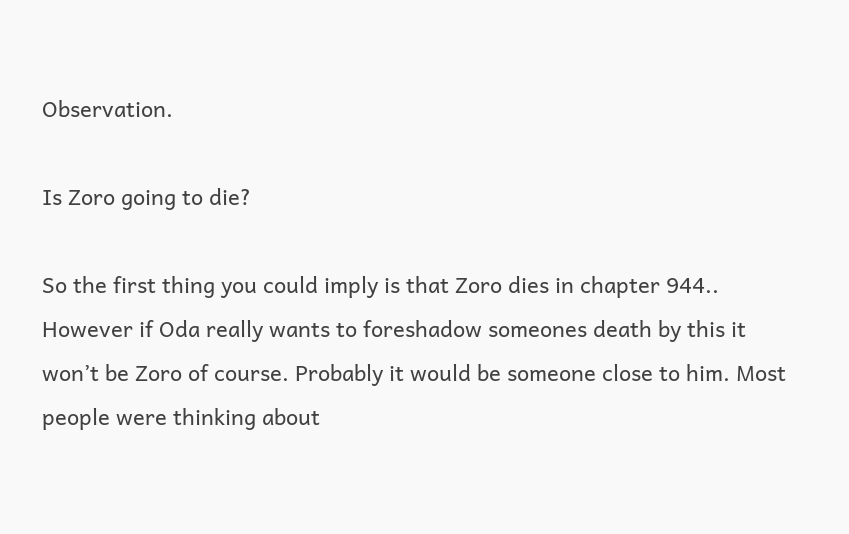Observation.

Is Zoro going to die?

So the first thing you could imply is that Zoro dies in chapter 944.. However if Oda really wants to foreshadow someones death by this it won’t be Zoro of course. Probably it would be someone close to him. Most people were thinking about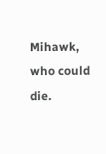Mihawk, who could die.